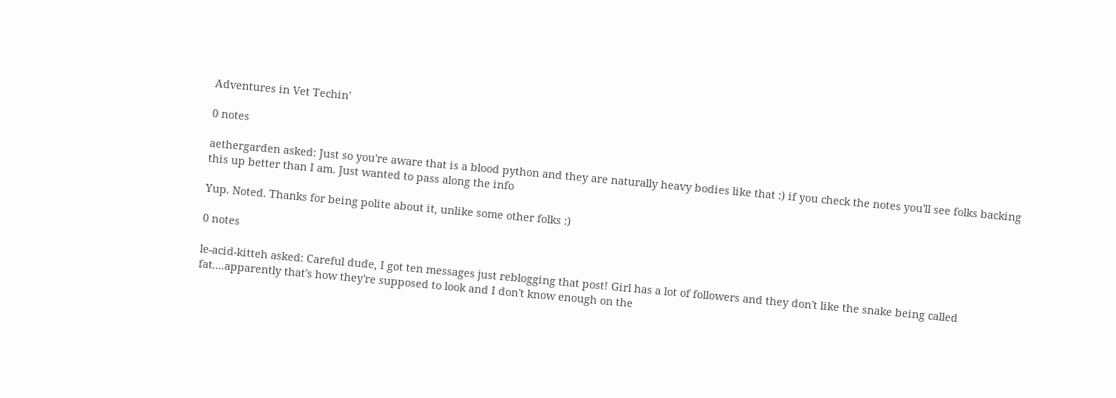Adventures in Vet Techin'

0 notes

aethergarden asked: Just so you're aware that is a blood python and they are naturally heavy bodies like that :) if you check the notes you'll see folks backing this up better than I am. Just wanted to pass along the info

Yup. Noted. Thanks for being polite about it, unlike some other folks :)

0 notes

le-acid-kitteh asked: Careful dude, I got ten messages just reblogging that post! Girl has a lot of followers and they don't like the snake being called fat....apparently that's how they're supposed to look and I don't know enough on the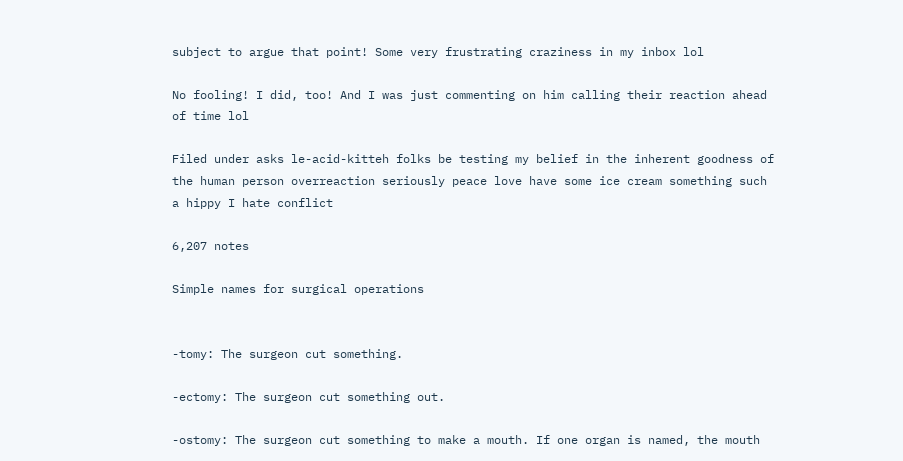subject to argue that point! Some very frustrating craziness in my inbox lol

No fooling! I did, too! And I was just commenting on him calling their reaction ahead of time lol

Filed under asks le-acid-kitteh folks be testing my belief in the inherent goodness of the human person overreaction seriously peace love have some ice cream something such a hippy I hate conflict

6,207 notes

Simple names for surgical operations


-tomy: The surgeon cut something.

-ectomy: The surgeon cut something out.

-ostomy: The surgeon cut something to make a mouth. If one organ is named, the mouth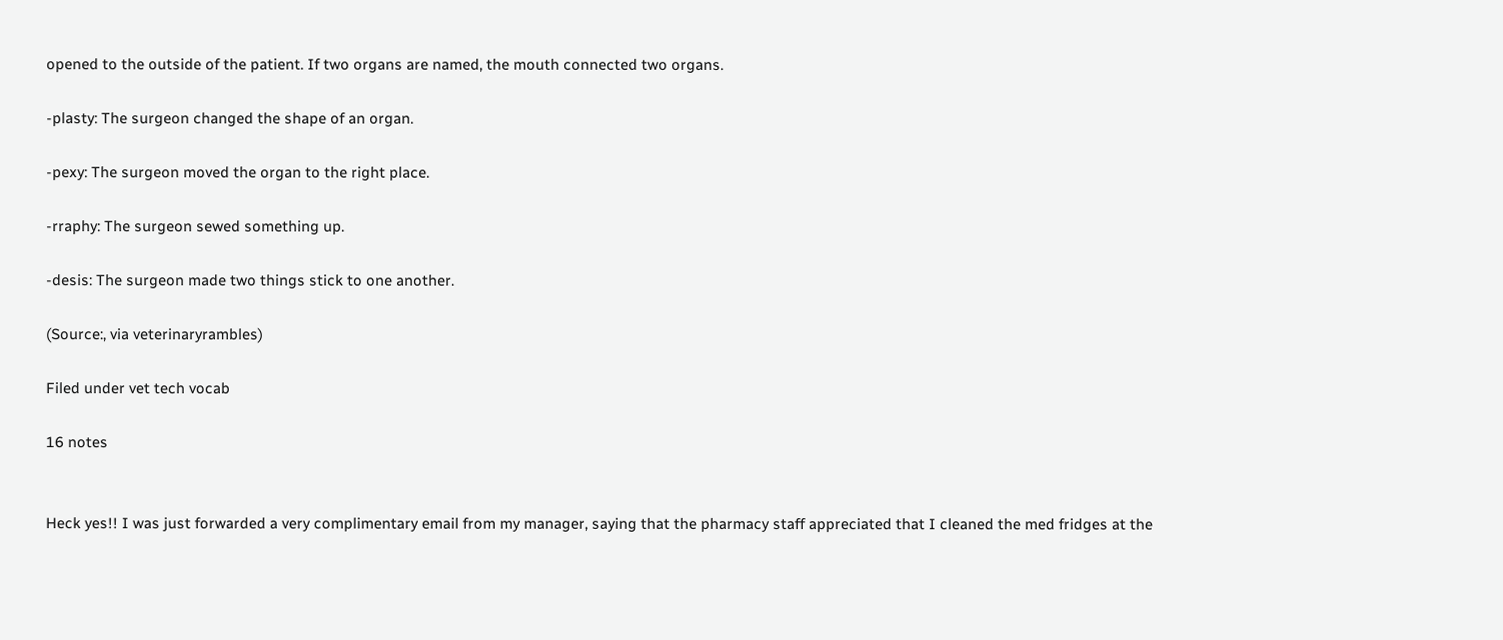opened to the outside of the patient. If two organs are named, the mouth connected two organs.

-plasty: The surgeon changed the shape of an organ.

-pexy: The surgeon moved the organ to the right place.

-rraphy: The surgeon sewed something up.

-desis: The surgeon made two things stick to one another.

(Source:, via veterinaryrambles)

Filed under vet tech vocab

16 notes


Heck yes!! I was just forwarded a very complimentary email from my manager, saying that the pharmacy staff appreciated that I cleaned the med fridges at the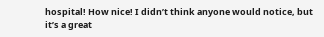hospital! How nice! I didn’t think anyone would notice, but it’s a great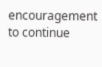encouragement to continue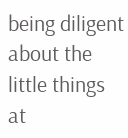being diligent about the little things at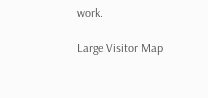work.

Large Visitor Map